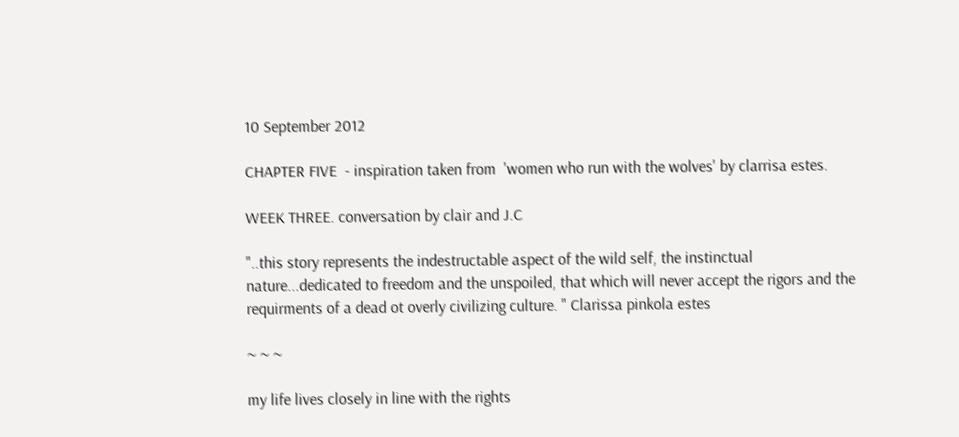10 September 2012

CHAPTER FIVE  - inspiration taken from  'women who run with the wolves' by clarrisa estes.

WEEK THREE. conversation by clair and J.C

"..this story represents the indestructable aspect of the wild self, the instinctual nature...dedicated to freedom and the unspoiled, that which will never accept the rigors and the requirments of a dead ot overly civilizing culture. " Clarissa pinkola estes

~ ~ ~

my life lives closely in line with the rights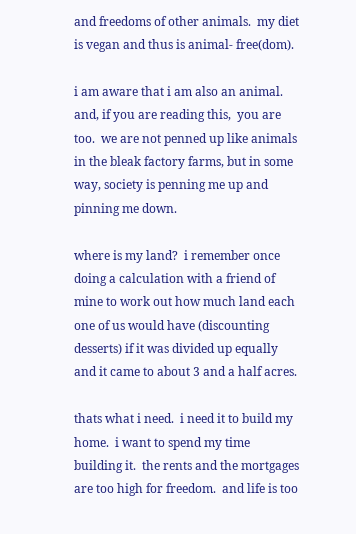and freedoms of other animals.  my diet is vegan and thus is animal- free(dom).

i am aware that i am also an animal.  and, if you are reading this,  you are too.  we are not penned up like animals in the bleak factory farms, but in some way, society is penning me up and pinning me down.

where is my land?  i remember once doing a calculation with a friend of mine to work out how much land each one of us would have (discounting  desserts) if it was divided up equally and it came to about 3 and a half acres.

thats what i need.  i need it to build my home.  i want to spend my time building it.  the rents and the mortgages are too high for freedom.  and life is too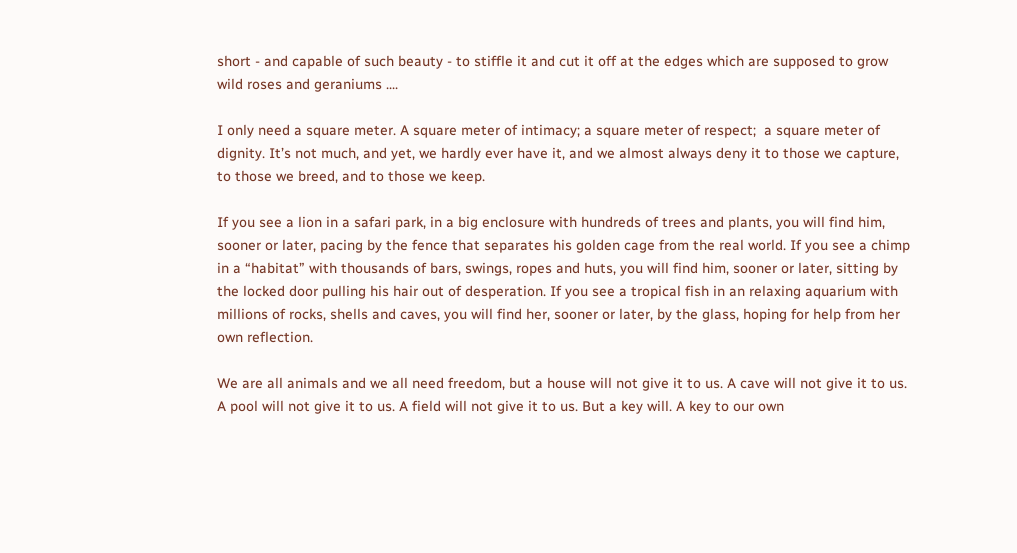short - and capable of such beauty - to stiffle it and cut it off at the edges which are supposed to grow wild roses and geraniums ....

I only need a square meter. A square meter of intimacy; a square meter of respect;  a square meter of dignity. It’s not much, and yet, we hardly ever have it, and we almost always deny it to those we capture, to those we breed, and to those we keep.

If you see a lion in a safari park, in a big enclosure with hundreds of trees and plants, you will find him, sooner or later, pacing by the fence that separates his golden cage from the real world. If you see a chimp in a “habitat” with thousands of bars, swings, ropes and huts, you will find him, sooner or later, sitting by the locked door pulling his hair out of desperation. If you see a tropical fish in an relaxing aquarium with millions of rocks, shells and caves, you will find her, sooner or later, by the glass, hoping for help from her own reflection.

We are all animals and we all need freedom, but a house will not give it to us. A cave will not give it to us. A pool will not give it to us. A field will not give it to us. But a key will. A key to our own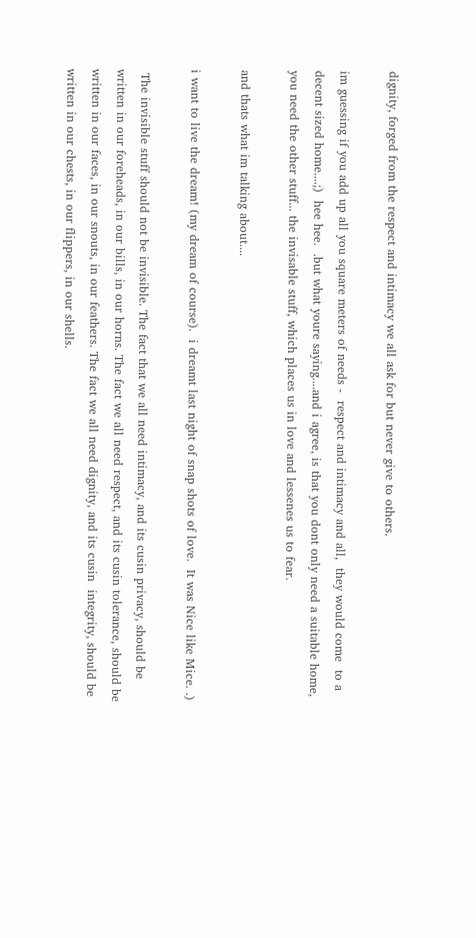dignity, forged from the respect and intimacy we all ask for but never give to others.

im guessing if you add up all you square meters of needs -  respect and intimacy and all,  they would come  to a decent sized home....;)  hee hee.  .but what youre saying....and i agree, is that you dont only need a suitable home, you need the other stuff... the invisable stuff, which places us in love and lessenes us to fear.

and thats what im talking about....

i want to live the dream! (my dream of course).  i dreamt last night of snap shots of love.  It was Nice like Mice. .)

 The invisible stuff should not be invisible. The fact that we all need intimacy, and its cusin privacy, should be written in our foreheads, in our bills, in our horns. The fact we all need respect, and its cusin tolerance, should be written in our faces, in our snouts, in our feathers. The fact we all need dignity, and its cusin  integrity, should be written in our chests, in our flippers, in our shells.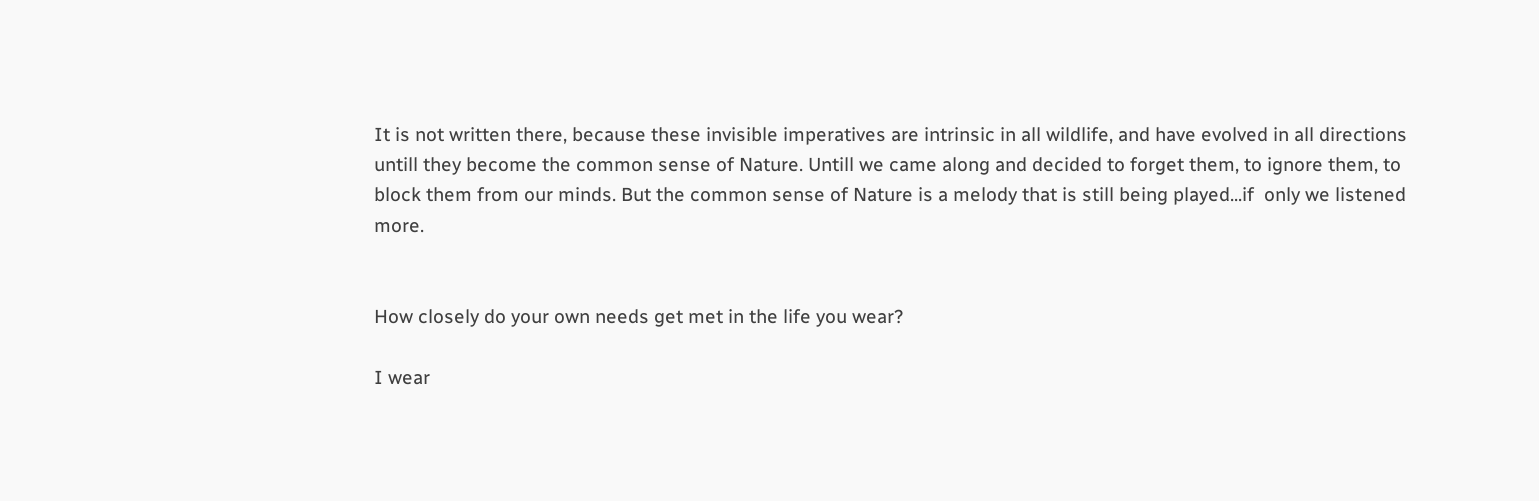It is not written there, because these invisible imperatives are intrinsic in all wildlife, and have evolved in all directions untill they become the common sense of Nature. Untill we came along and decided to forget them, to ignore them, to block them from our minds. But the common sense of Nature is a melody that is still being played...if  only we listened more.


How closely do your own needs get met in the life you wear?

I wear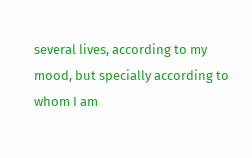several lives, according to my mood, but specially according to
whom I am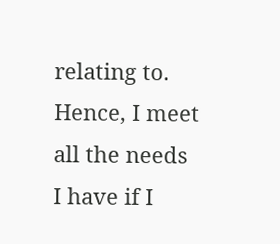relating to. Hence, I meet all the needs I have if I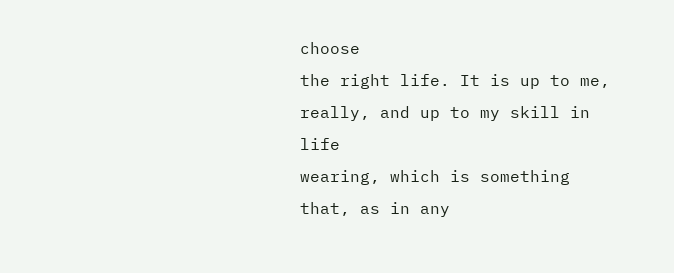choose
the right life. It is up to me, really, and up to my skill in life
wearing, which is something that, as in any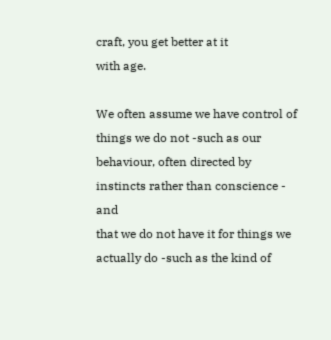craft, you get better at it
with age.

We often assume we have control of things we do not -such as our
behaviour, often directed by instincts rather than conscience - and
that we do not have it for things we actually do -such as the kind of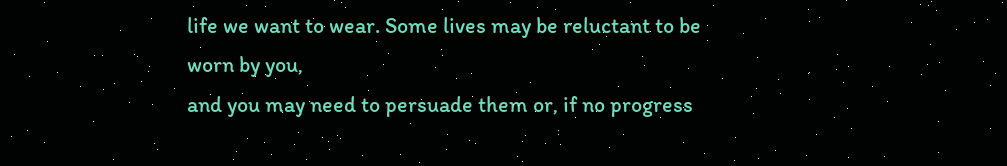life we want to wear. Some lives may be reluctant to be worn by you,
and you may need to persuade them or, if no progress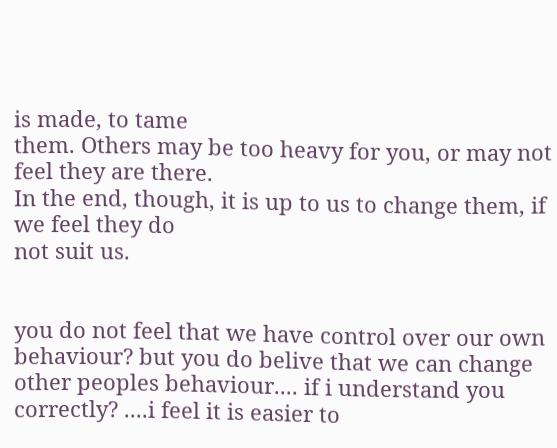is made, to tame
them. Others may be too heavy for you, or may not feel they are there.
In the end, though, it is up to us to change them, if we feel they do
not suit us.


you do not feel that we have control over our own behaviour? but you do belive that we can change other peoples behaviour.... if i understand you correctly? ....i feel it is easier to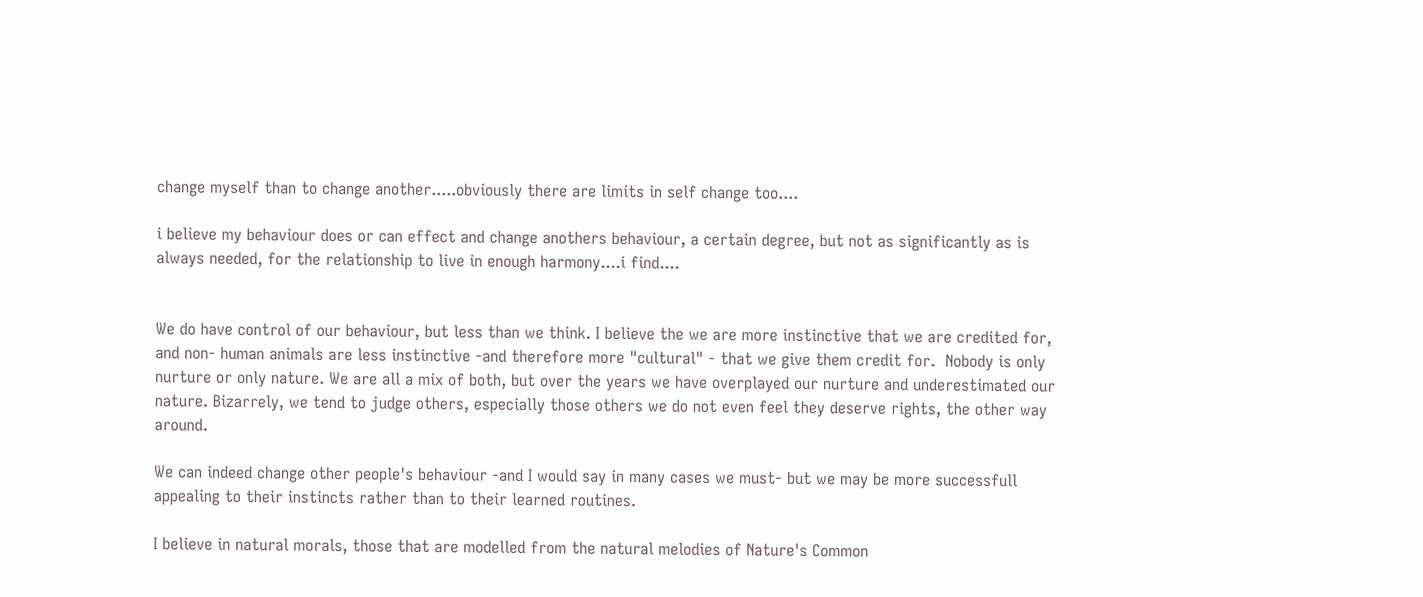change myself than to change another.....obviously there are limits in self change too....

i believe my behaviour does or can effect and change anothers behaviour, a certain degree, but not as significantly as is always needed, for the relationship to live in enough harmony....i find....


We do have control of our behaviour, but less than we think. I believe the we are more instinctive that we are credited for, and non- human animals are less instinctive -and therefore more "cultural" - that we give them credit for.  Nobody is only nurture or only nature. We are all a mix of both, but over the years we have overplayed our nurture and underestimated our nature. Bizarrely, we tend to judge others, especially those others we do not even feel they deserve rights, the other way around.

We can indeed change other people's behaviour -and I would say in many cases we must- but we may be more successfull appealing to their instincts rather than to their learned routines.

I believe in natural morals, those that are modelled from the natural melodies of Nature's Common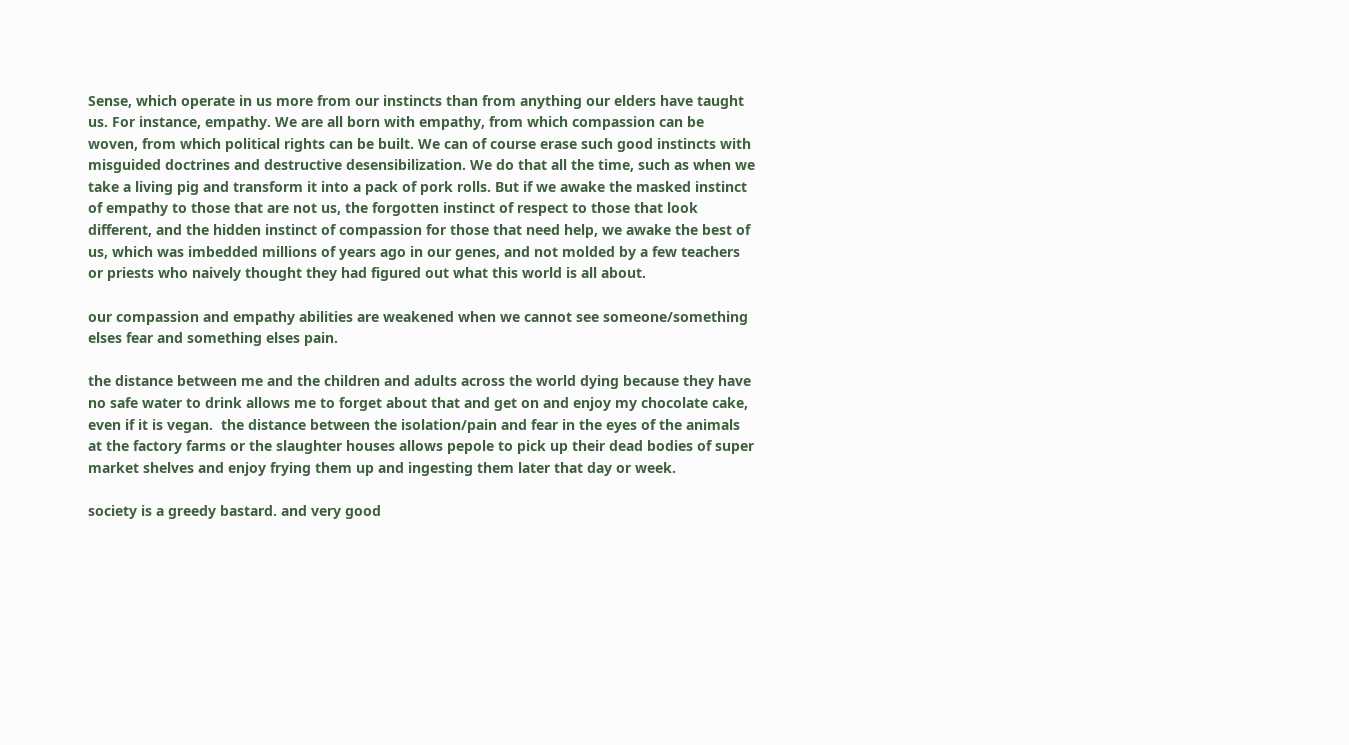Sense, which operate in us more from our instincts than from anything our elders have taught us. For instance, empathy. We are all born with empathy, from which compassion can be woven, from which political rights can be built. We can of course erase such good instincts with misguided doctrines and destructive desensibilization. We do that all the time, such as when we take a living pig and transform it into a pack of pork rolls. But if we awake the masked instinct of empathy to those that are not us, the forgotten instinct of respect to those that look different, and the hidden instinct of compassion for those that need help, we awake the best of us, which was imbedded millions of years ago in our genes, and not molded by a few teachers or priests who naively thought they had figured out what this world is all about.

our compassion and empathy abilities are weakened when we cannot see someone/something elses fear and something elses pain.

the distance between me and the children and adults across the world dying because they have no safe water to drink allows me to forget about that and get on and enjoy my chocolate cake, even if it is vegan.  the distance between the isolation/pain and fear in the eyes of the animals at the factory farms or the slaughter houses allows pepole to pick up their dead bodies of super market shelves and enjoy frying them up and ingesting them later that day or week.

society is a greedy bastard. and very good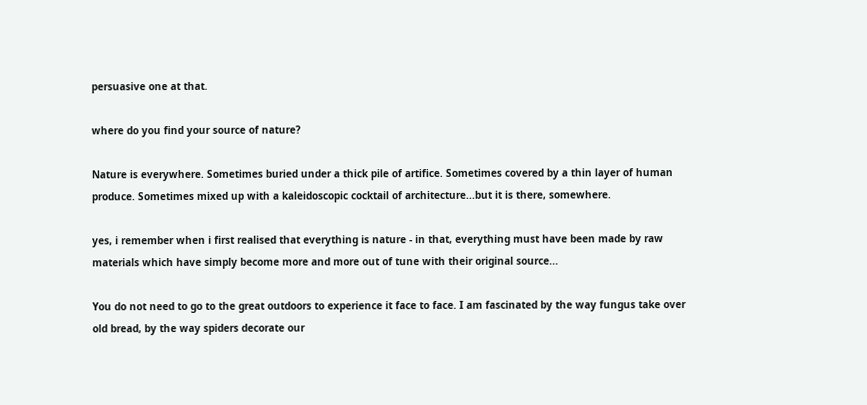persuasive one at that.

where do you find your source of nature?

Nature is everywhere. Sometimes buried under a thick pile of artifice. Sometimes covered by a thin layer of human produce. Sometimes mixed up with a kaleidoscopic cocktail of architecture...but it is there, somewhere.

yes, i remember when i first realised that everything is nature - in that, everything must have been made by raw materials which have simply become more and more out of tune with their original source...

You do not need to go to the great outdoors to experience it face to face. I am fascinated by the way fungus take over old bread, by the way spiders decorate our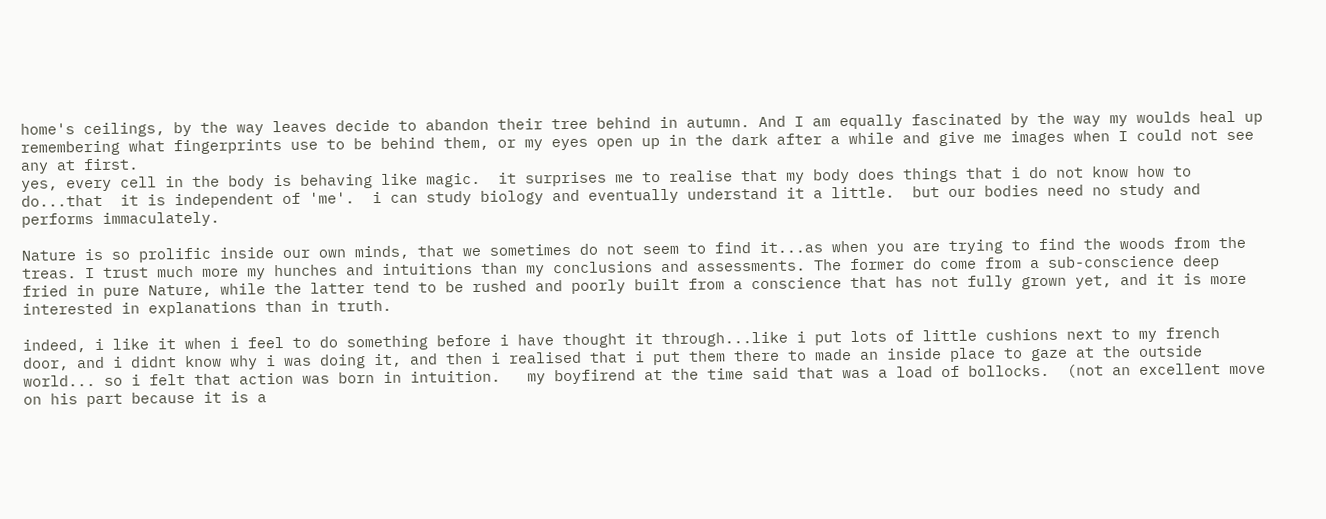home's ceilings, by the way leaves decide to abandon their tree behind in autumn. And I am equally fascinated by the way my woulds heal up remembering what fingerprints use to be behind them, or my eyes open up in the dark after a while and give me images when I could not see any at first.
yes, every cell in the body is behaving like magic.  it surprises me to realise that my body does things that i do not know how to do...that  it is independent of 'me'.  i can study biology and eventually understand it a little.  but our bodies need no study and performs immaculately.

Nature is so prolific inside our own minds, that we sometimes do not seem to find it...as when you are trying to find the woods from the treas. I trust much more my hunches and intuitions than my conclusions and assessments. The former do come from a sub-conscience deep fried in pure Nature, while the latter tend to be rushed and poorly built from a conscience that has not fully grown yet, and it is more interested in explanations than in truth.

indeed, i like it when i feel to do something before i have thought it through...like i put lots of little cushions next to my french door, and i didnt know why i was doing it, and then i realised that i put them there to made an inside place to gaze at the outside world... so i felt that action was born in intuition.   my boyfirend at the time said that was a load of bollocks.  (not an excellent move on his part because it is a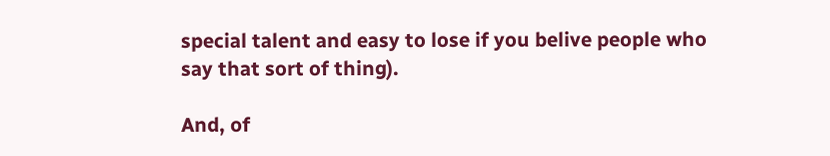special talent and easy to lose if you belive people who say that sort of thing).

And, of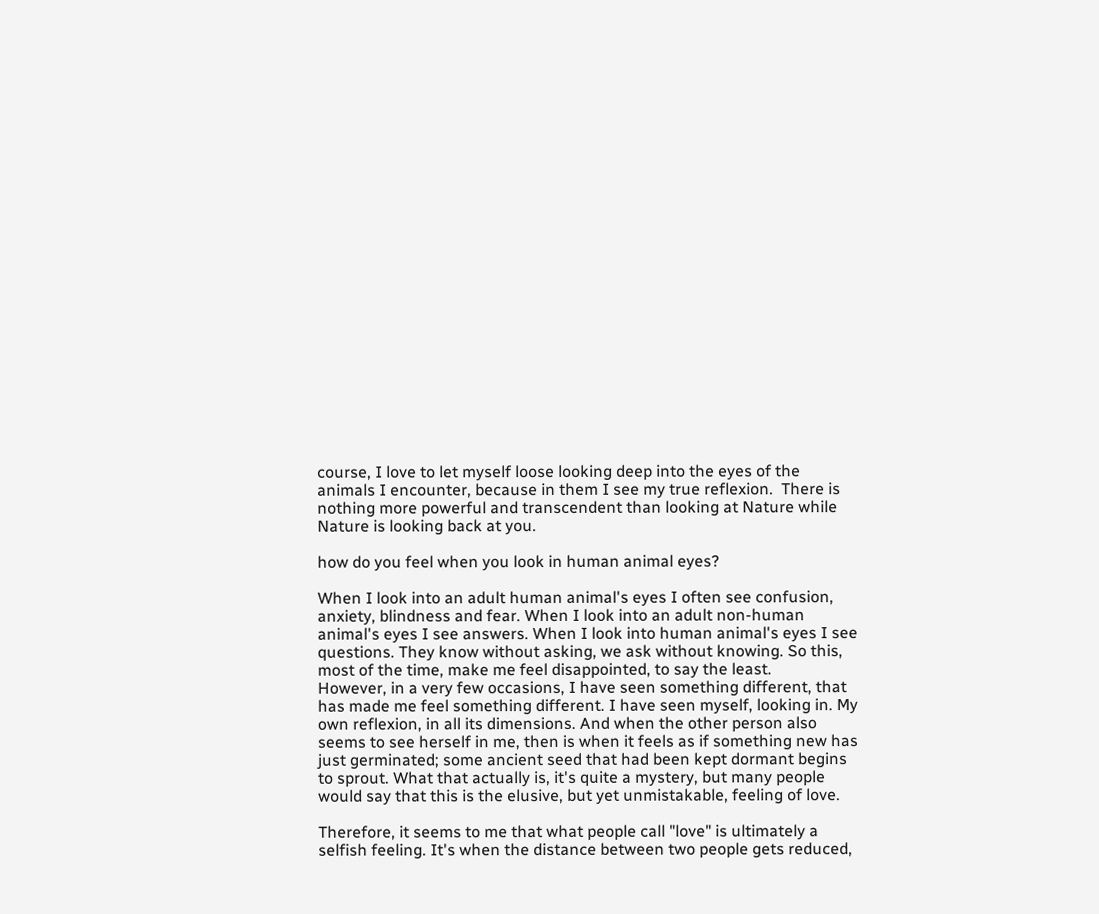course, I love to let myself loose looking deep into the eyes of the animals I encounter, because in them I see my true reflexion.  There is nothing more powerful and transcendent than looking at Nature while Nature is looking back at you.

how do you feel when you look in human animal eyes?

When I look into an adult human animal's eyes I often see confusion, anxiety, blindness and fear. When I look into an adult non-human animal's eyes I see answers. When I look into human animal's eyes I see questions. They know without asking, we ask without knowing. So this, most of the time, make me feel disappointed, to say the least.
However, in a very few occasions, I have seen something different, that has made me feel something different. I have seen myself, looking in. My own reflexion, in all its dimensions. And when the other person also seems to see herself in me, then is when it feels as if something new has just germinated; some ancient seed that had been kept dormant begins to sprout. What that actually is, it's quite a mystery, but many people would say that this is the elusive, but yet unmistakable, feeling of love.

Therefore, it seems to me that what people call "love" is ultimately a selfish feeling. It's when the distance between two people gets reduced,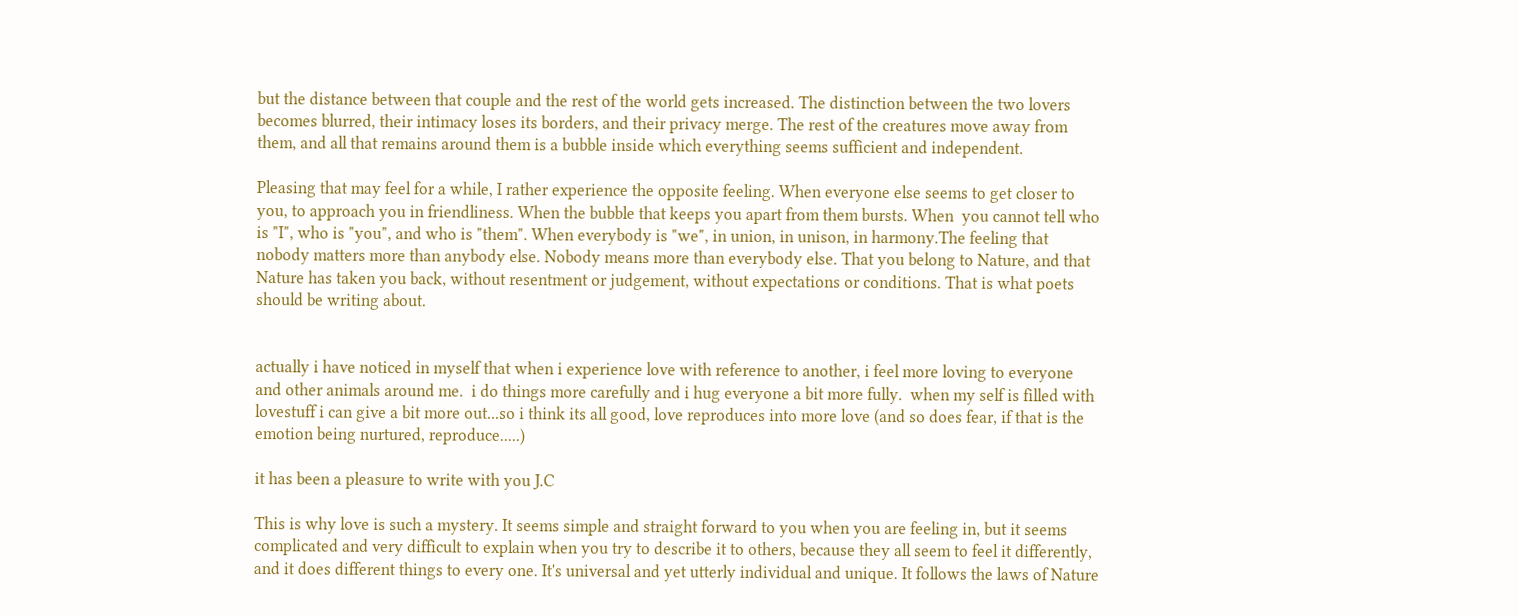but the distance between that couple and the rest of the world gets increased. The distinction between the two lovers becomes blurred, their intimacy loses its borders, and their privacy merge. The rest of the creatures move away from them, and all that remains around them is a bubble inside which everything seems sufficient and independent.

Pleasing that may feel for a while, I rather experience the opposite feeling. When everyone else seems to get closer to you, to approach you in friendliness. When the bubble that keeps you apart from them bursts. When  you cannot tell who is "I", who is "you", and who is "them". When everybody is "we", in union, in unison, in harmony.The feeling that nobody matters more than anybody else. Nobody means more than everybody else. That you belong to Nature, and that Nature has taken you back, without resentment or judgement, without expectations or conditions. That is what poets should be writing about.


actually i have noticed in myself that when i experience love with reference to another, i feel more loving to everyone and other animals around me.  i do things more carefully and i hug everyone a bit more fully.  when my self is filled with lovestuff i can give a bit more out...so i think its all good, love reproduces into more love (and so does fear, if that is the emotion being nurtured, reproduce.....)

it has been a pleasure to write with you J.C

This is why love is such a mystery. It seems simple and straight forward to you when you are feeling in, but it seems complicated and very difficult to explain when you try to describe it to others, because they all seem to feel it differently, and it does different things to every one. It's universal and yet utterly individual and unique. It follows the laws of Nature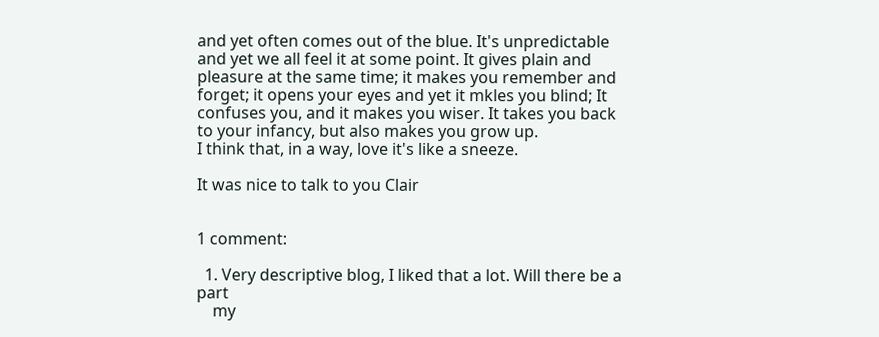and yet often comes out of the blue. It's unpredictable and yet we all feel it at some point. It gives plain and pleasure at the same time; it makes you remember and forget; it opens your eyes and yet it mkles you blind; It confuses you, and it makes you wiser. It takes you back to your infancy, but also makes you grow up.
I think that, in a way, love it's like a sneeze.

It was nice to talk to you Clair


1 comment:

  1. Very descriptive blog, I liked that a lot. Will there be a part
    my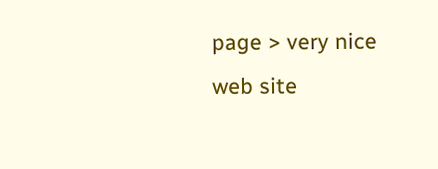page > very nice web site